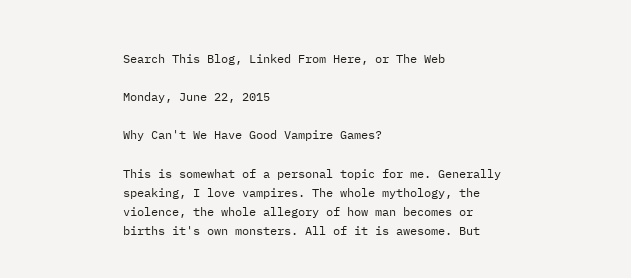Search This Blog, Linked From Here, or The Web

Monday, June 22, 2015

Why Can't We Have Good Vampire Games?

This is somewhat of a personal topic for me. Generally speaking, I love vampires. The whole mythology, the violence, the whole allegory of how man becomes or births it's own monsters. All of it is awesome. But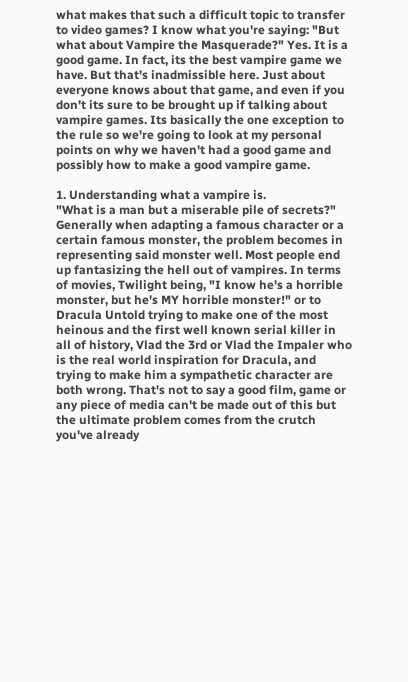what makes that such a difficult topic to transfer to video games? I know what you're saying: "But what about Vampire the Masquerade?" Yes. It is a good game. In fact, its the best vampire game we have. But that's inadmissible here. Just about everyone knows about that game, and even if you don't its sure to be brought up if talking about vampire games. Its basically the one exception to the rule so we're going to look at my personal points on why we haven't had a good game and possibly how to make a good vampire game.

1. Understanding what a vampire is.
"What is a man but a miserable pile of secrets?" Generally when adapting a famous character or a certain famous monster, the problem becomes in representing said monster well. Most people end up fantasizing the hell out of vampires. In terms of movies, Twilight being, "I know he's a horrible monster, but he's MY horrible monster!" or to Dracula Untold trying to make one of the most heinous and the first well known serial killer in all of history, Vlad the 3rd or Vlad the Impaler who is the real world inspiration for Dracula, and trying to make him a sympathetic character are both wrong. That's not to say a good film, game or any piece of media can't be made out of this but the ultimate problem comes from the crutch you've already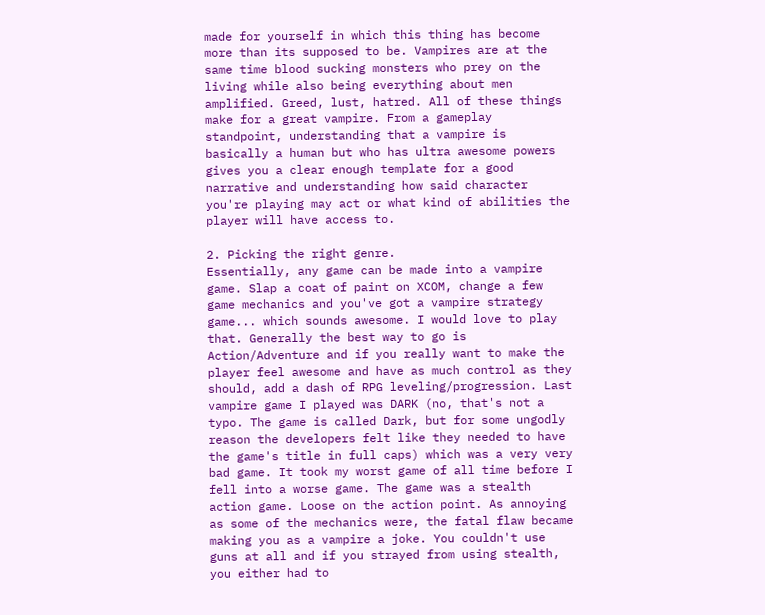made for yourself in which this thing has become more than its supposed to be. Vampires are at the same time blood sucking monsters who prey on the living while also being everything about men amplified. Greed, lust, hatred. All of these things make for a great vampire. From a gameplay standpoint, understanding that a vampire is basically a human but who has ultra awesome powers gives you a clear enough template for a good narrative and understanding how said character you're playing may act or what kind of abilities the player will have access to.

2. Picking the right genre.
Essentially, any game can be made into a vampire game. Slap a coat of paint on XCOM, change a few game mechanics and you've got a vampire strategy game... which sounds awesome. I would love to play that. Generally the best way to go is Action/Adventure and if you really want to make the player feel awesome and have as much control as they should, add a dash of RPG leveling/progression. Last vampire game I played was DARK (no, that's not a typo. The game is called Dark, but for some ungodly reason the developers felt like they needed to have the game's title in full caps) which was a very very bad game. It took my worst game of all time before I fell into a worse game. The game was a stealth action game. Loose on the action point. As annoying as some of the mechanics were, the fatal flaw became making you as a vampire a joke. You couldn't use guns at all and if you strayed from using stealth, you either had to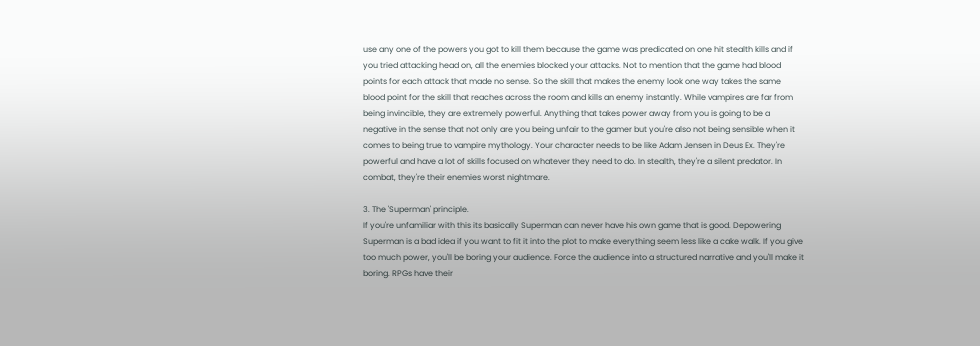use any one of the powers you got to kill them because the game was predicated on one hit stealth kills and if you tried attacking head on, all the enemies blocked your attacks. Not to mention that the game had blood points for each attack that made no sense. So the skill that makes the enemy look one way takes the same blood point for the skill that reaches across the room and kills an enemy instantly. While vampires are far from being invincible, they are extremely powerful. Anything that takes power away from you is going to be a negative in the sense that not only are you being unfair to the gamer but you're also not being sensible when it comes to being true to vampire mythology. Your character needs to be like Adam Jensen in Deus Ex. They're powerful and have a lot of skills focused on whatever they need to do. In stealth, they're a silent predator. In combat, they're their enemies worst nightmare.

3. The 'Superman' principle.
If you're unfamiliar with this its basically Superman can never have his own game that is good. Depowering Superman is a bad idea if you want to fit it into the plot to make everything seem less like a cake walk. If you give too much power, you'll be boring your audience. Force the audience into a structured narrative and you'll make it boring. RPGs have their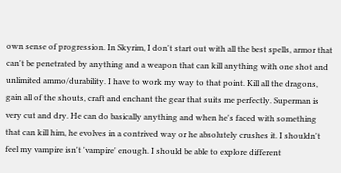own sense of progression. In Skyrim, I don't start out with all the best spells, armor that can't be penetrated by anything and a weapon that can kill anything with one shot and unlimited ammo/durability. I have to work my way to that point. Kill all the dragons, gain all of the shouts, craft and enchant the gear that suits me perfectly. Superman is very cut and dry. He can do basically anything and when he's faced with something that can kill him, he evolves in a contrived way or he absolutely crushes it. I shouldn't feel my vampire isn't 'vampire' enough. I should be able to explore different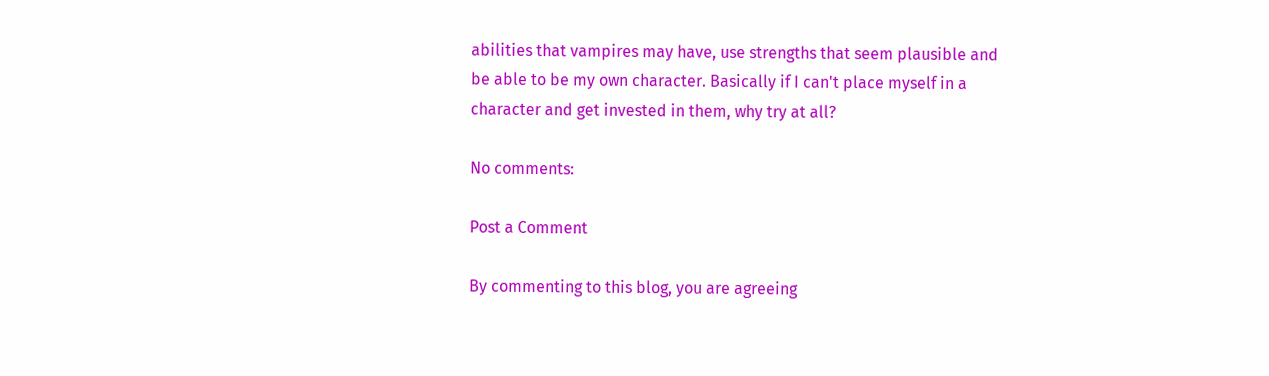abilities that vampires may have, use strengths that seem plausible and be able to be my own character. Basically if I can't place myself in a character and get invested in them, why try at all?

No comments:

Post a Comment

By commenting to this blog, you are agreeing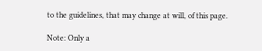to the guidelines, that may change at will, of this page.

Note: Only a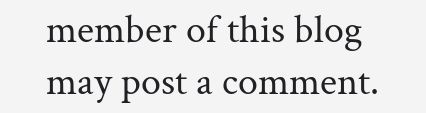member of this blog may post a comment.